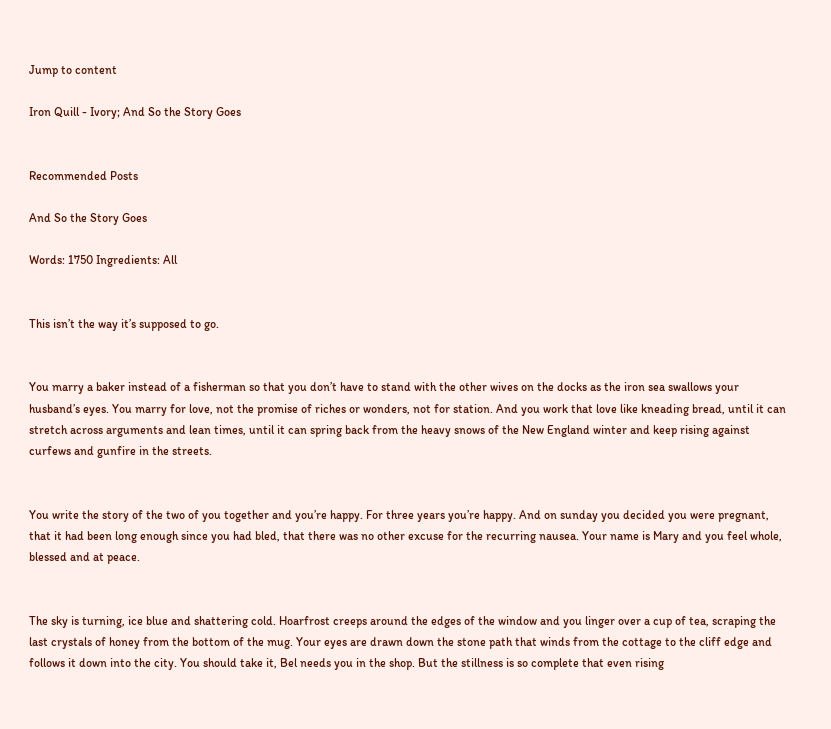Jump to content

Iron Quill - Ivory; And So the Story Goes


Recommended Posts

And So the Story Goes

Words: 1750 Ingredients: All


This isn’t the way it’s supposed to go.


You marry a baker instead of a fisherman so that you don’t have to stand with the other wives on the docks as the iron sea swallows your husband’s eyes. You marry for love, not the promise of riches or wonders, not for station. And you work that love like kneading bread, until it can stretch across arguments and lean times, until it can spring back from the heavy snows of the New England winter and keep rising against curfews and gunfire in the streets.


You write the story of the two of you together and you’re happy. For three years you’re happy. And on sunday you decided you were pregnant, that it had been long enough since you had bled, that there was no other excuse for the recurring nausea. Your name is Mary and you feel whole, blessed and at peace.


The sky is turning, ice blue and shattering cold. Hoarfrost creeps around the edges of the window and you linger over a cup of tea, scraping the last crystals of honey from the bottom of the mug. Your eyes are drawn down the stone path that winds from the cottage to the cliff edge and follows it down into the city. You should take it, Bel needs you in the shop. But the stillness is so complete that even rising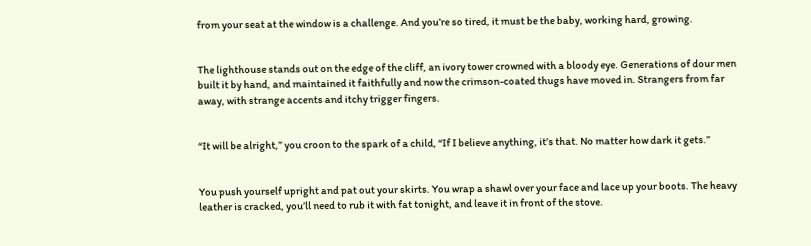from your seat at the window is a challenge. And you’re so tired, it must be the baby, working hard, growing.


The lighthouse stands out on the edge of the cliff, an ivory tower crowned with a bloody eye. Generations of dour men built it by hand, and maintained it faithfully and now the crimson-coated thugs have moved in. Strangers from far away, with strange accents and itchy trigger fingers.


“It will be alright,” you croon to the spark of a child, “If I believe anything, it’s that. No matter how dark it gets.”


You push yourself upright and pat out your skirts. You wrap a shawl over your face and lace up your boots. The heavy leather is cracked, you’ll need to rub it with fat tonight, and leave it in front of the stove.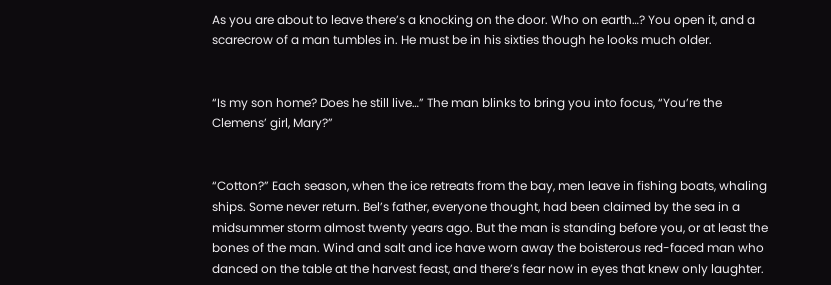As you are about to leave there’s a knocking on the door. Who on earth…? You open it, and a scarecrow of a man tumbles in. He must be in his sixties though he looks much older.


“Is my son home? Does he still live…” The man blinks to bring you into focus, “You’re the Clemens’ girl, Mary?”


“Cotton?” Each season, when the ice retreats from the bay, men leave in fishing boats, whaling ships. Some never return. Bel’s father, everyone thought, had been claimed by the sea in a midsummer storm almost twenty years ago. But the man is standing before you, or at least the bones of the man. Wind and salt and ice have worn away the boisterous red-faced man who danced on the table at the harvest feast, and there’s fear now in eyes that knew only laughter.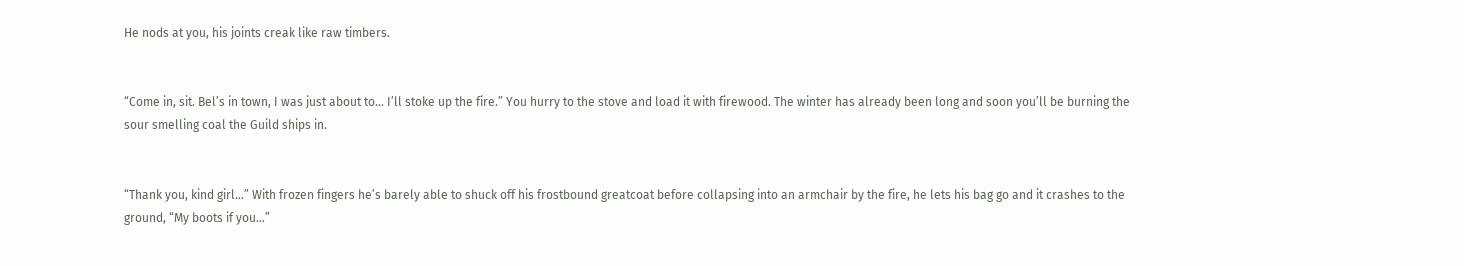He nods at you, his joints creak like raw timbers.


“Come in, sit. Bel’s in town, I was just about to… I’ll stoke up the fire.” You hurry to the stove and load it with firewood. The winter has already been long and soon you’ll be burning the sour smelling coal the Guild ships in.


“Thank you, kind girl…” With frozen fingers he’s barely able to shuck off his frostbound greatcoat before collapsing into an armchair by the fire, he lets his bag go and it crashes to the ground, “My boots if you…”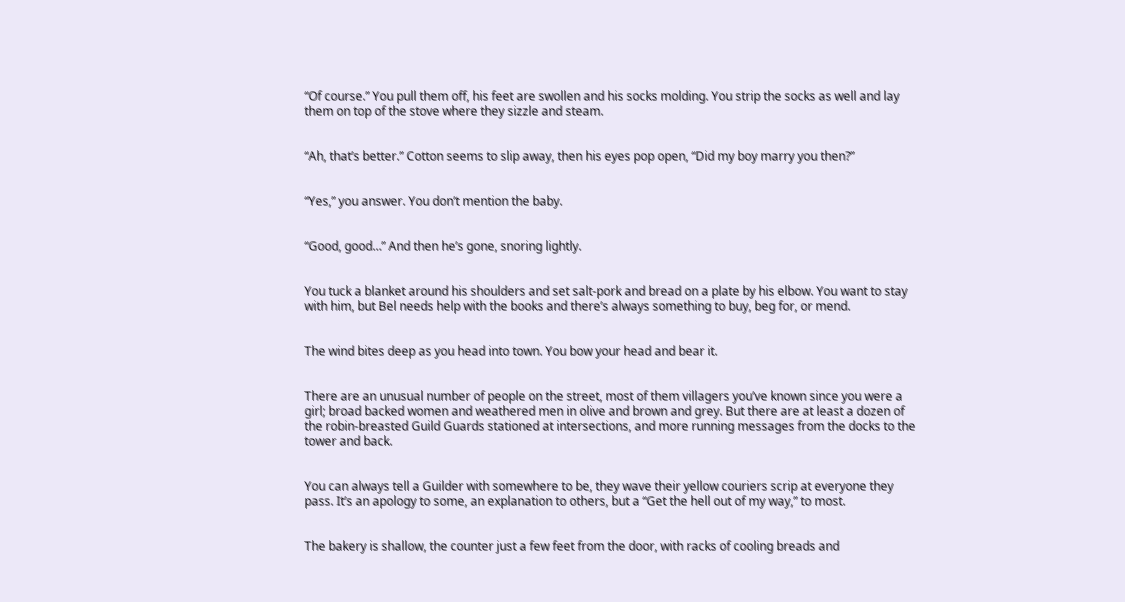“Of course.” You pull them off, his feet are swollen and his socks molding. You strip the socks as well and lay them on top of the stove where they sizzle and steam.


“Ah, that’s better.” Cotton seems to slip away, then his eyes pop open, “Did my boy marry you then?”


“Yes,” you answer. You don’t mention the baby.


“Good, good…” And then he’s gone, snoring lightly.


You tuck a blanket around his shoulders and set salt-pork and bread on a plate by his elbow. You want to stay with him, but Bel needs help with the books and there’s always something to buy, beg for, or mend.


The wind bites deep as you head into town. You bow your head and bear it.


There are an unusual number of people on the street, most of them villagers you’ve known since you were a girl; broad backed women and weathered men in olive and brown and grey. But there are at least a dozen of the robin-breasted Guild Guards stationed at intersections, and more running messages from the docks to the tower and back.


You can always tell a Guilder with somewhere to be, they wave their yellow couriers scrip at everyone they pass. It’s an apology to some, an explanation to others, but a “Get the hell out of my way,” to most.


The bakery is shallow, the counter just a few feet from the door, with racks of cooling breads and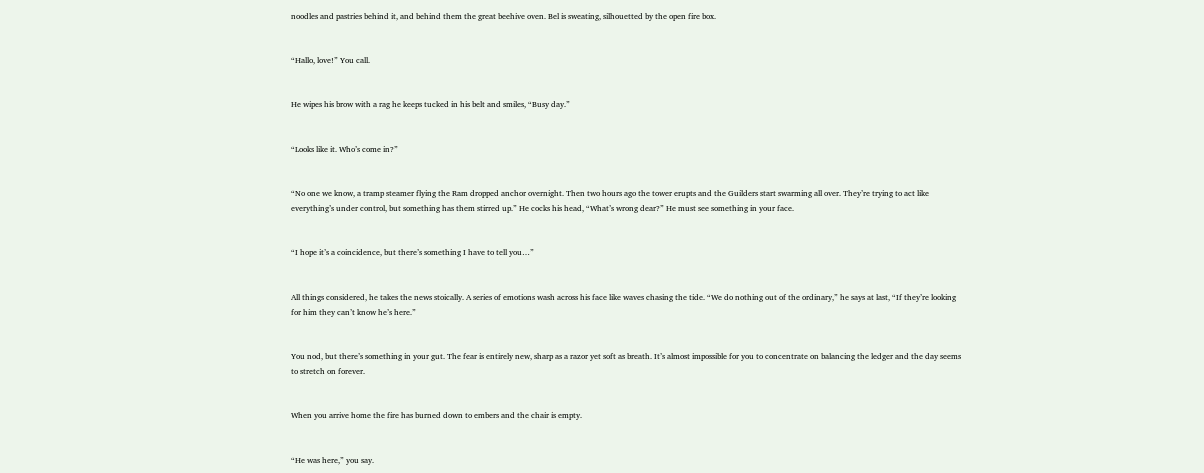noodles and pastries behind it, and behind them the great beehive oven. Bel is sweating, silhouetted by the open fire box.


“Hallo, love!” You call.


He wipes his brow with a rag he keeps tucked in his belt and smiles, “Busy day.”


“Looks like it. Who’s come in?”


“No one we know, a tramp steamer flying the Ram dropped anchor overnight. Then two hours ago the tower erupts and the Guilders start swarming all over. They’re trying to act like everything’s under control, but something has them stirred up.” He cocks his head, “What’s wrong dear?” He must see something in your face.


“I hope it’s a coincidence, but there’s something I have to tell you…”


All things considered, he takes the news stoically. A series of emotions wash across his face like waves chasing the tide. “We do nothing out of the ordinary,” he says at last, “If they’re looking for him they can’t know he’s here.”


You nod, but there’s something in your gut. The fear is entirely new, sharp as a razor yet soft as breath. It’s almost impossible for you to concentrate on balancing the ledger and the day seems to stretch on forever.


When you arrive home the fire has burned down to embers and the chair is empty.


“He was here,” you say.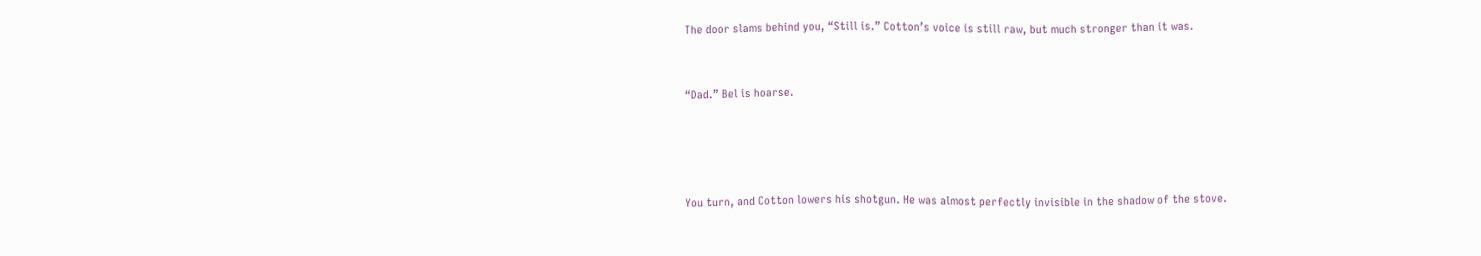The door slams behind you, “Still is.” Cotton’s voice is still raw, but much stronger than it was.


“Dad.” Bel is hoarse.




You turn, and Cotton lowers his shotgun. He was almost perfectly invisible in the shadow of the stove.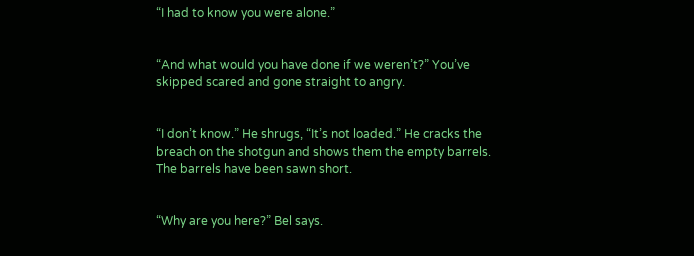“I had to know you were alone.”


“And what would you have done if we weren’t?” You’ve skipped scared and gone straight to angry.


“I don’t know.” He shrugs, “It’s not loaded.” He cracks the breach on the shotgun and shows them the empty barrels. The barrels have been sawn short.


“Why are you here?” Bel says.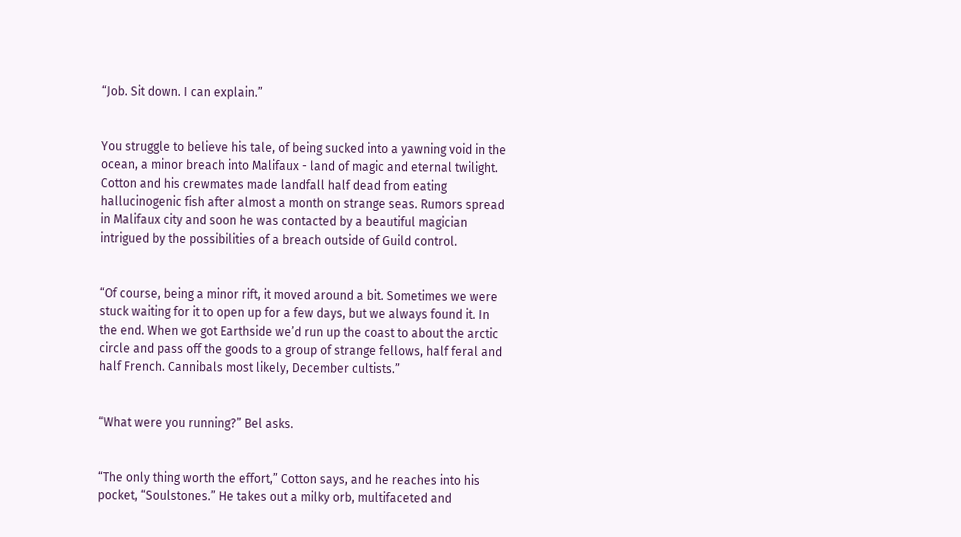“Job. Sit down. I can explain.”


You struggle to believe his tale, of being sucked into a yawning void in the ocean, a minor breach into Malifaux - land of magic and eternal twilight. Cotton and his crewmates made landfall half dead from eating hallucinogenic fish after almost a month on strange seas. Rumors spread in Malifaux city and soon he was contacted by a beautiful magician intrigued by the possibilities of a breach outside of Guild control.


“Of course, being a minor rift, it moved around a bit. Sometimes we were stuck waiting for it to open up for a few days, but we always found it. In the end. When we got Earthside we’d run up the coast to about the arctic circle and pass off the goods to a group of strange fellows, half feral and half French. Cannibals most likely, December cultists.”


“What were you running?” Bel asks.


“The only thing worth the effort,” Cotton says, and he reaches into his pocket, “Soulstones.” He takes out a milky orb, multifaceted and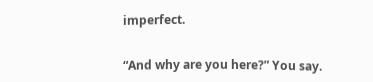imperfect.


“And why are you here?” You say.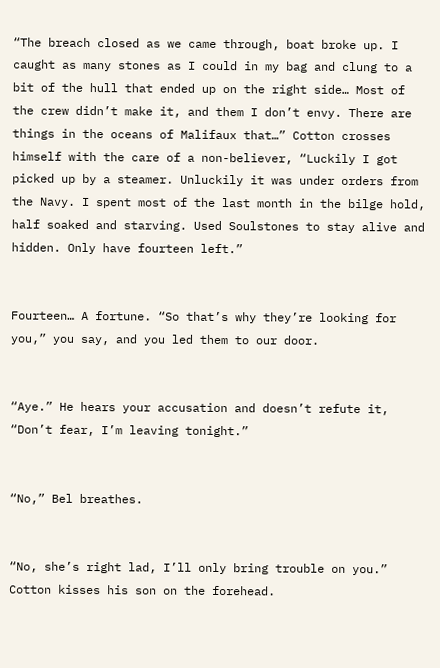“The breach closed as we came through, boat broke up. I caught as many stones as I could in my bag and clung to a bit of the hull that ended up on the right side… Most of the crew didn’t make it, and them I don’t envy. There are things in the oceans of Malifaux that…” Cotton crosses himself with the care of a non-believer, “Luckily I got picked up by a steamer. Unluckily it was under orders from the Navy. I spent most of the last month in the bilge hold, half soaked and starving. Used Soulstones to stay alive and hidden. Only have fourteen left.”


Fourteen… A fortune. “So that’s why they’re looking for you,” you say, and you led them to our door.


“Aye.” He hears your accusation and doesn’t refute it, “Don’t fear, I’m leaving tonight.”


“No,” Bel breathes.


“No, she’s right lad, I’ll only bring trouble on you.” Cotton kisses his son on the forehead.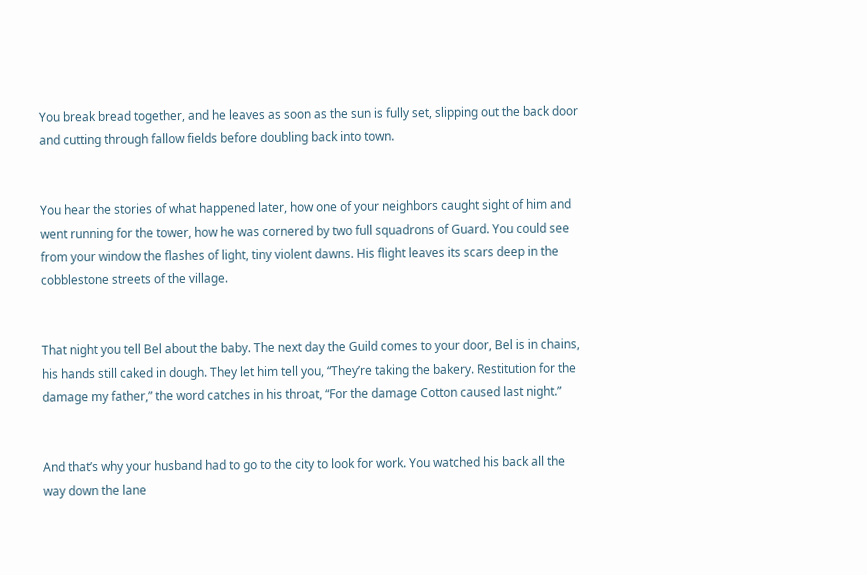You break bread together, and he leaves as soon as the sun is fully set, slipping out the back door and cutting through fallow fields before doubling back into town.


You hear the stories of what happened later, how one of your neighbors caught sight of him and went running for the tower, how he was cornered by two full squadrons of Guard. You could see from your window the flashes of light, tiny violent dawns. His flight leaves its scars deep in the cobblestone streets of the village.


That night you tell Bel about the baby. The next day the Guild comes to your door, Bel is in chains, his hands still caked in dough. They let him tell you, “They’re taking the bakery. Restitution for the damage my father,” the word catches in his throat, “For the damage Cotton caused last night.”


And that’s why your husband had to go to the city to look for work. You watched his back all the way down the lane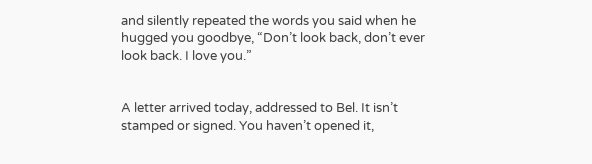and silently repeated the words you said when he hugged you goodbye, “Don’t look back, don’t ever look back. I love you.”


A letter arrived today, addressed to Bel. It isn’t stamped or signed. You haven’t opened it,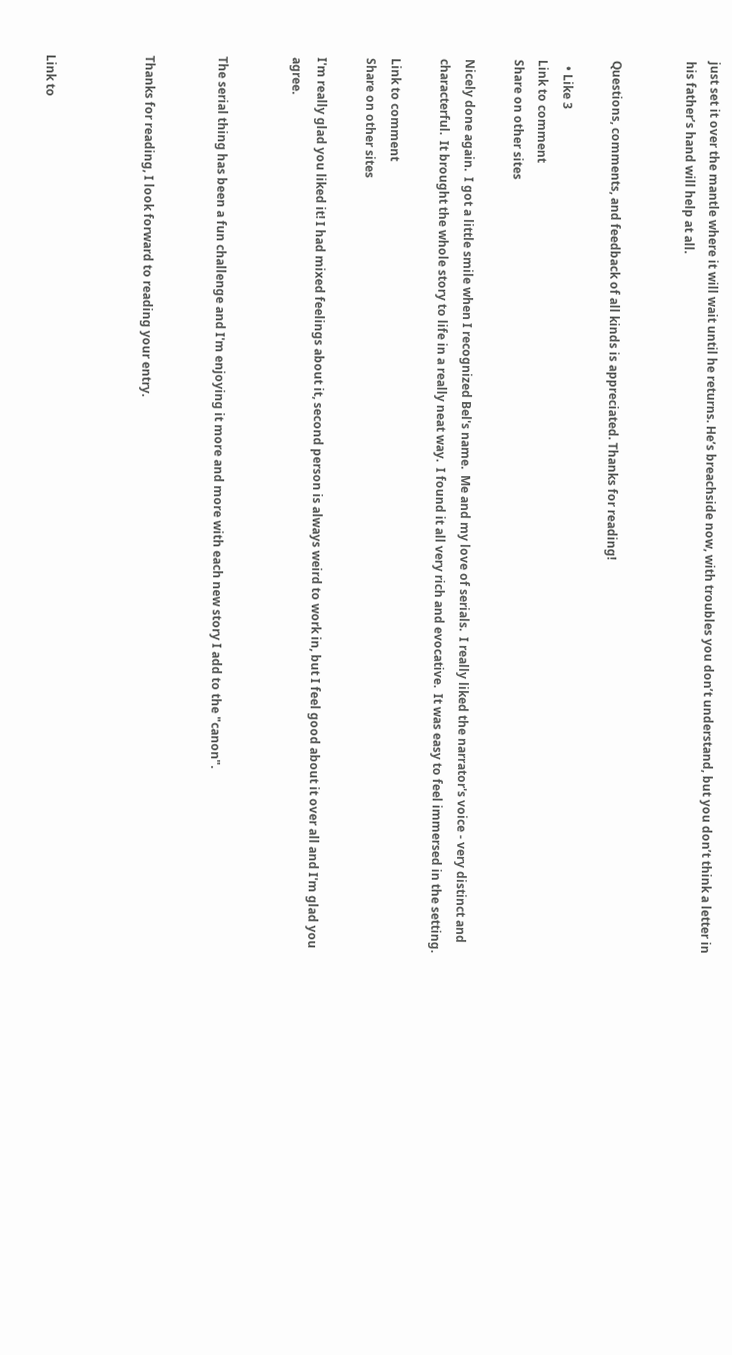just set it over the mantle where it will wait until he returns. He’s breachside now, with troubles you don’t understand, but you don’t think a letter in his father’s hand will help at all.


Questions, comments, and feedback of all kinds is appreciated. Thanks for reading!

  • Like 3
Link to comment
Share on other sites

Nicely done again.  I got a little smile when I recognized Bel's name.  Me and my love of serials.  I really liked the narrator's voice - very distinct and characterful.  It brought the whole story to life in a really neat way.  I found it all very rich and evocative.  It was easy to feel immersed in the setting.

Link to comment
Share on other sites

I'm really glad you liked it! I had mixed feelings about it, second person is always weird to work in, but I feel good about it over all and I'm glad you agree.


The serial thing has been a fun challenge and I'm enjoying it more and more with each new story I add to the "canon".


Thanks for reading, I look forward to reading your entry.



Link to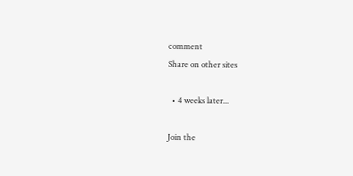comment
Share on other sites

  • 4 weeks later...

Join the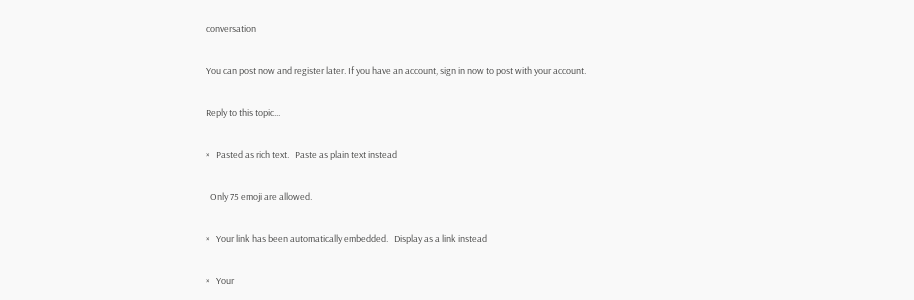conversation

You can post now and register later. If you have an account, sign in now to post with your account.

Reply to this topic...

×   Pasted as rich text.   Paste as plain text instead

  Only 75 emoji are allowed.

×   Your link has been automatically embedded.   Display as a link instead

×   Your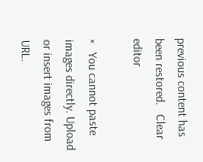previous content has been restored.   Clear editor

×   You cannot paste images directly. Upload or insert images from URL.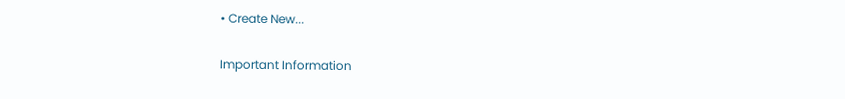• Create New...

Important Information